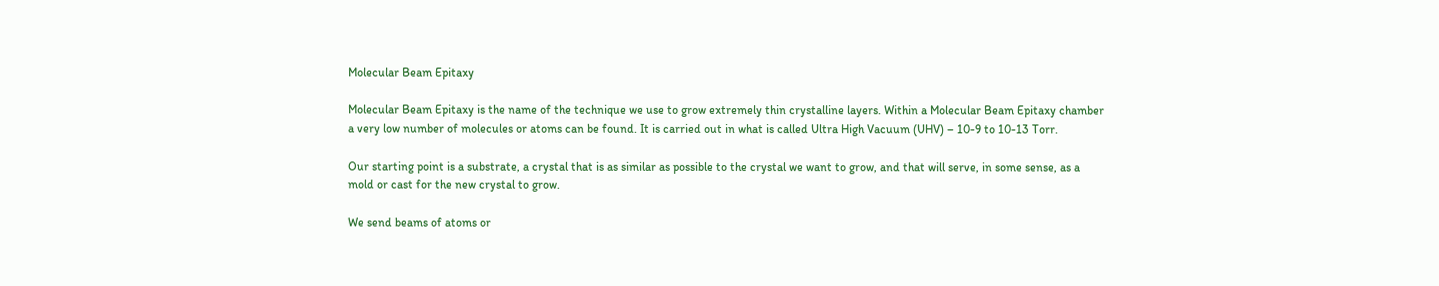Molecular Beam Epitaxy

Molecular Beam Epitaxy is the name of the technique we use to grow extremely thin crystalline layers. Within a Molecular Beam Epitaxy chamber a very low number of molecules or atoms can be found. It is carried out in what is called Ultra High Vacuum (UHV) – 10-9 to 10-13 Torr.

Our starting point is a substrate, a crystal that is as similar as possible to the crystal we want to grow, and that will serve, in some sense, as a mold or cast for the new crystal to grow.

We send beams of atoms or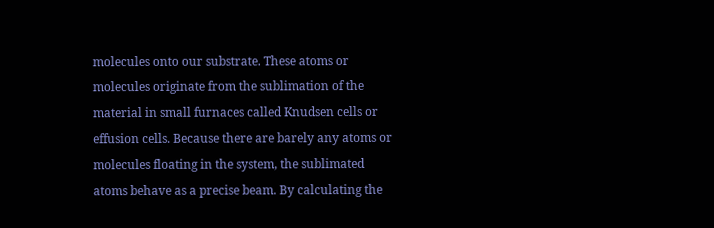molecules onto our substrate. These atoms or molecules originate from the sublimation of the material in small furnaces called Knudsen cells or effusion cells. Because there are barely any atoms or molecules floating in the system, the sublimated atoms behave as a precise beam. By calculating the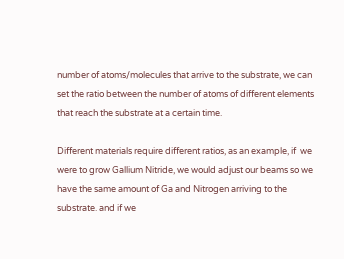number of atoms/molecules that arrive to the substrate, we can set the ratio between the number of atoms of different elements that reach the substrate at a certain time.

Different materials require different ratios, as an example, if  we were to grow Gallium Nitride, we would adjust our beams so we have the same amount of Ga and Nitrogen arriving to the substrate. and if we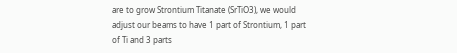are to grow Strontium Titanate (SrTiO3), we would adjust our beams to have 1 part of Strontium, 1 part of Ti and 3 parts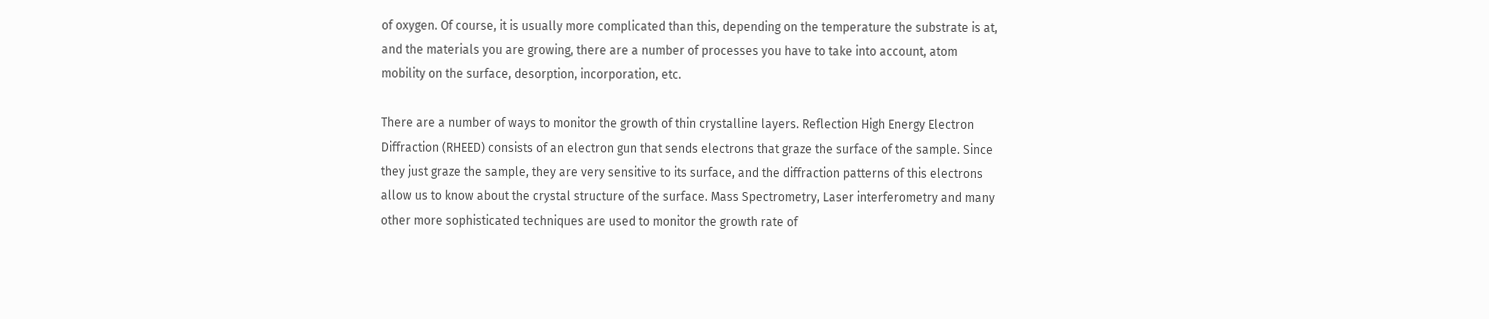of oxygen. Of course, it is usually more complicated than this, depending on the temperature the substrate is at, and the materials you are growing, there are a number of processes you have to take into account, atom mobility on the surface, desorption, incorporation, etc.

There are a number of ways to monitor the growth of thin crystalline layers. Reflection High Energy Electron Diffraction (RHEED) consists of an electron gun that sends electrons that graze the surface of the sample. Since they just graze the sample, they are very sensitive to its surface, and the diffraction patterns of this electrons allow us to know about the crystal structure of the surface. Mass Spectrometry, Laser interferometry and many other more sophisticated techniques are used to monitor the growth rate of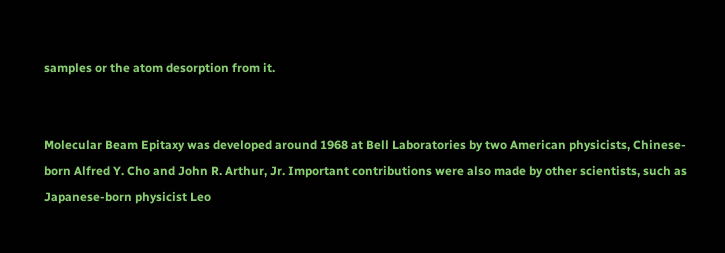samples or the atom desorption from it.


Molecular Beam Epitaxy was developed around 1968 at Bell Laboratories by two American physicists, Chinese-born Alfred Y. Cho and John R. Arthur, Jr. Important contributions were also made by other scientists, such as Japanese-born physicist Leo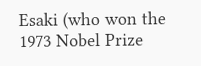Esaki (who won the 1973 Nobel Prize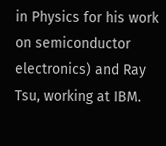in Physics for his work on semiconductor electronics) and Ray Tsu, working at IBM.